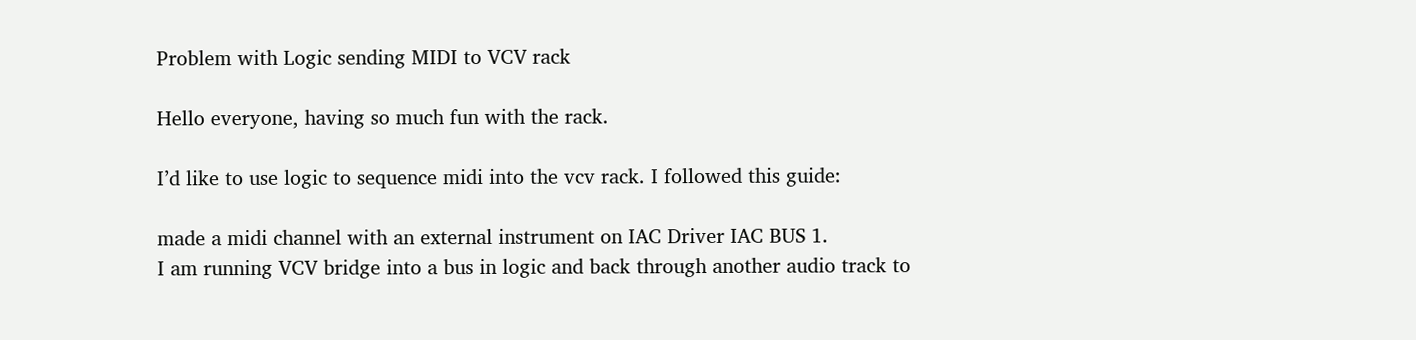Problem with Logic sending MIDI to VCV rack

Hello everyone, having so much fun with the rack.

I’d like to use logic to sequence midi into the vcv rack. I followed this guide:

made a midi channel with an external instrument on IAC Driver IAC BUS 1.
I am running VCV bridge into a bus in logic and back through another audio track to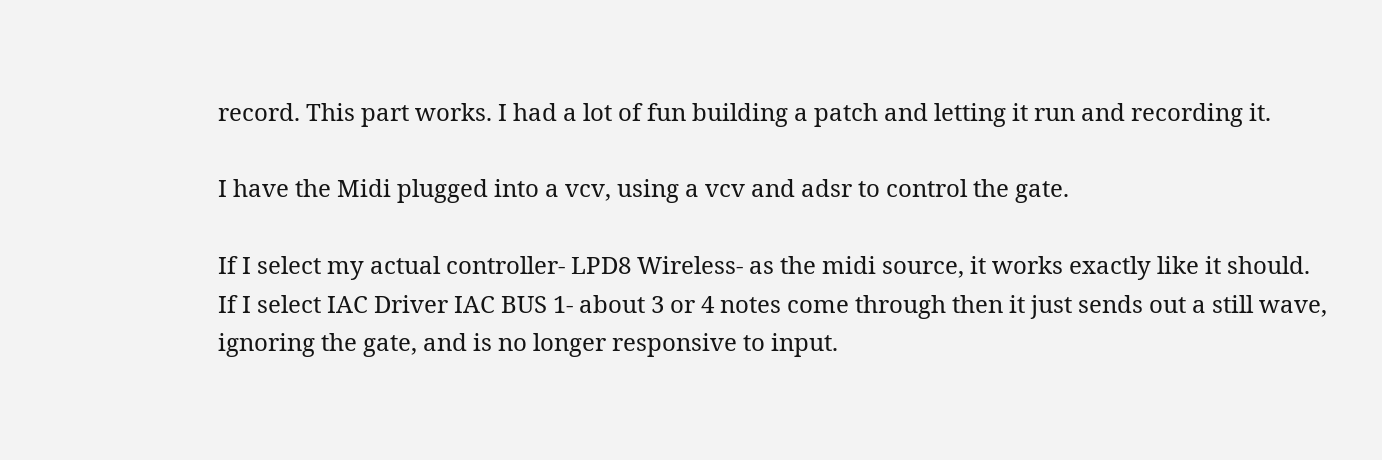record. This part works. I had a lot of fun building a patch and letting it run and recording it.

I have the Midi plugged into a vcv, using a vcv and adsr to control the gate.

If I select my actual controller- LPD8 Wireless- as the midi source, it works exactly like it should.
If I select IAC Driver IAC BUS 1- about 3 or 4 notes come through then it just sends out a still wave, ignoring the gate, and is no longer responsive to input.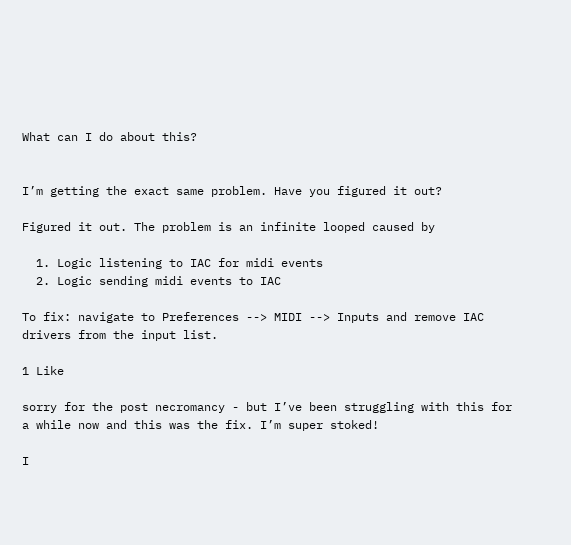What can I do about this?


I’m getting the exact same problem. Have you figured it out?

Figured it out. The problem is an infinite looped caused by

  1. Logic listening to IAC for midi events
  2. Logic sending midi events to IAC

To fix: navigate to Preferences --> MIDI --> Inputs and remove IAC drivers from the input list.

1 Like

sorry for the post necromancy - but I’ve been struggling with this for a while now and this was the fix. I’m super stoked!

I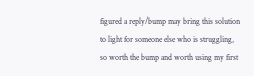figured a reply/bump may bring this solution to light for someone else who is struggling, so worth the bump and worth using my first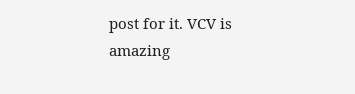post for it. VCV is amazing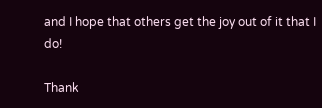and I hope that others get the joy out of it that I do!

Thank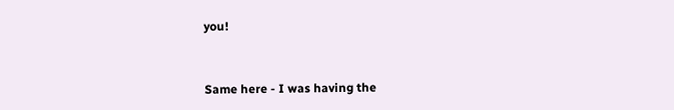you!


Same here - I was having the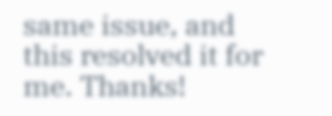same issue, and this resolved it for me. Thanks!